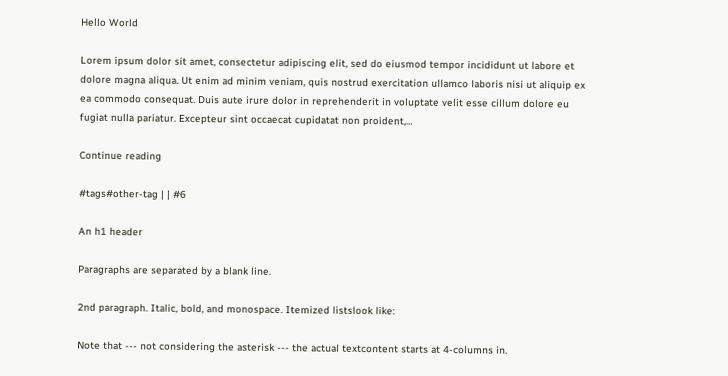Hello World

Lorem ipsum dolor sit amet, consectetur adipiscing elit, sed do eiusmod tempor incididunt ut labore et dolore magna aliqua. Ut enim ad minim veniam, quis nostrud exercitation ullamco laboris nisi ut aliquip ex ea commodo consequat. Duis aute irure dolor in reprehenderit in voluptate velit esse cillum dolore eu fugiat nulla pariatur. Excepteur sint occaecat cupidatat non proident,…

Continue reading

#tags#other-tag | | #6

An h1 header

Paragraphs are separated by a blank line.

2nd paragraph. Italic, bold, and monospace. Itemized listslook like:

Note that --- not considering the asterisk --- the actual textcontent starts at 4-columns in.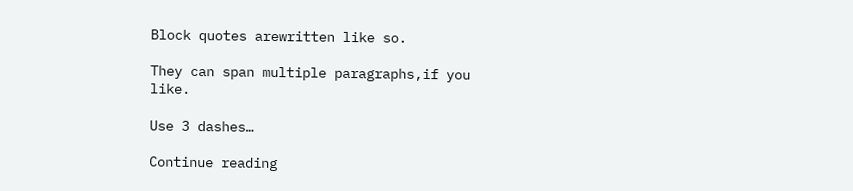Block quotes arewritten like so.

They can span multiple paragraphs,if you like.

Use 3 dashes…

Continue reading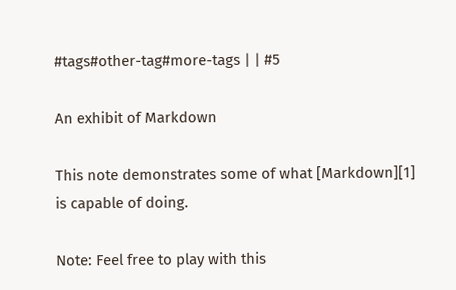#tags#other-tag#more-tags | | #5

An exhibit of Markdown

This note demonstrates some of what [Markdown][1] is capable of doing.

Note: Feel free to play with this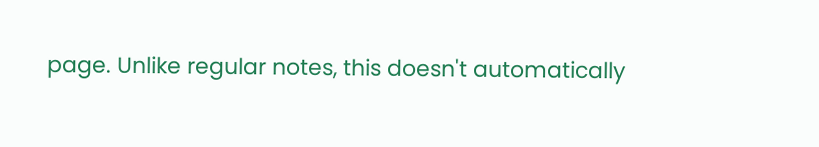page. Unlike regular notes, this doesn't automatically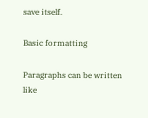save itself.

Basic formatting

Paragraphs can be written like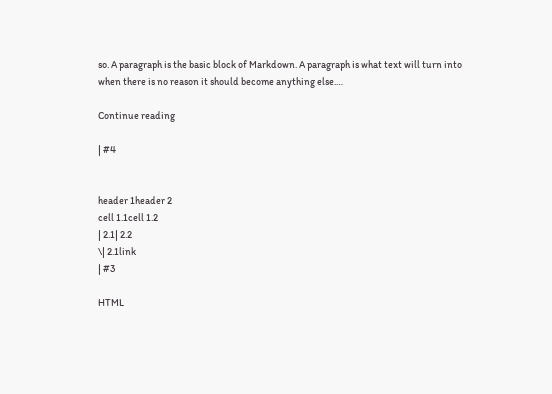so. A paragraph is the basic block of Markdown. A paragraph is what text will turn into when there is no reason it should become anything else.…

Continue reading

| #4


header 1header 2
cell 1.1cell 1.2
| 2.1| 2.2
\| 2.1link
| #3

HTML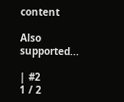content

Also supported...

| #2
1 / 2